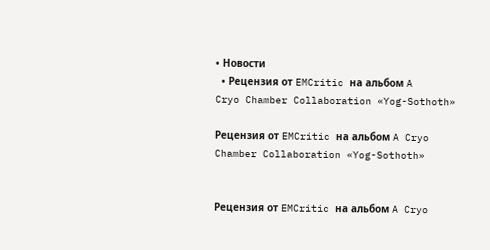• Новости
  • Рецензия от EMCritic на альбом A Cryo Chamber Collaboration «Yog-Sothoth»

Рецензия от EMCritic на альбом A Cryo Chamber Collaboration «Yog-Sothoth»


Рецензия от EMCritic на альбом A Cryo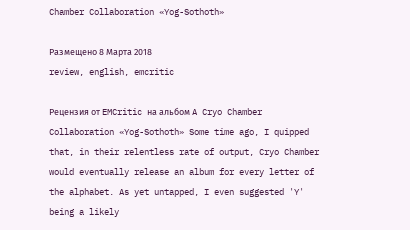Chamber Collaboration «Yog-Sothoth»

Размещено 8 Марта 2018
review, english, emcritic

Рецензия от EMCritic на альбом A Cryo Chamber Collaboration «Yog-Sothoth» Some time ago, I quipped that, in their relentless rate of output, Cryo Chamber would eventually release an album for every letter of the alphabet. As yet untapped, I even suggested 'Y' being a likely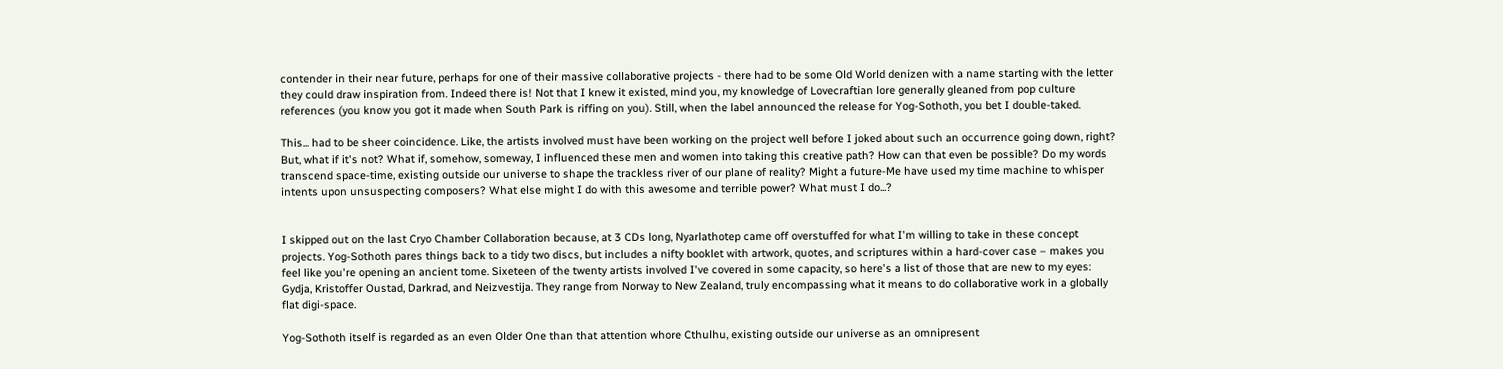contender in their near future, perhaps for one of their massive collaborative projects - there had to be some Old World denizen with a name starting with the letter they could draw inspiration from. Indeed there is! Not that I knew it existed, mind you, my knowledge of Lovecraftian lore generally gleaned from pop culture references (you know you got it made when South Park is riffing on you). Still, when the label announced the release for Yog-Sothoth, you bet I double-taked.

This... had to be sheer coincidence. Like, the artists involved must have been working on the project well before I joked about such an occurrence going down, right? But, what if it's not? What if, somehow, someway, I influenced these men and women into taking this creative path? How can that even be possible? Do my words transcend space-time, existing outside our universe to shape the trackless river of our plane of reality? Might a future-Me have used my time machine to whisper intents upon unsuspecting composers? What else might I do with this awesome and terrible power? What must I do...?


I skipped out on the last Cryo Chamber Collaboration because, at 3 CDs long, Nyarlathotep came off overstuffed for what I'm willing to take in these concept projects. Yog-Sothoth pares things back to a tidy two discs, but includes a nifty booklet with artwork, quotes, and scriptures within a hard-cover case – makes you feel like you're opening an ancient tome. Sixeteen of the twenty artists involved I've covered in some capacity, so here's a list of those that are new to my eyes: Gydja, Kristoffer Oustad, Darkrad, and Neizvestija. They range from Norway to New Zealand, truly encompassing what it means to do collaborative work in a globally flat digi-space.

Yog-Sothoth itself is regarded as an even Older One than that attention whore Cthulhu, existing outside our universe as an omnipresent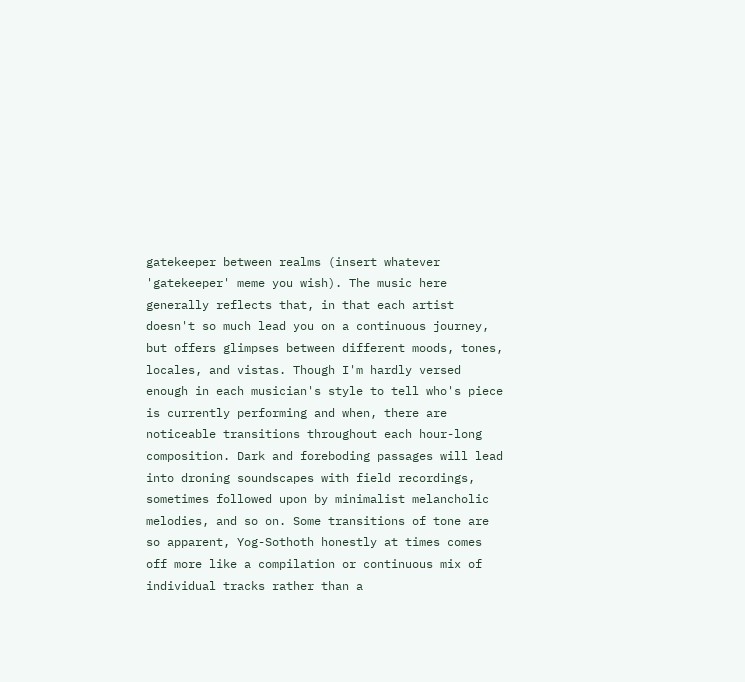gatekeeper between realms (insert whatever 'gatekeeper' meme you wish). The music here generally reflects that, in that each artist doesn't so much lead you on a continuous journey, but offers glimpses between different moods, tones, locales, and vistas. Though I'm hardly versed enough in each musician's style to tell who's piece is currently performing and when, there are noticeable transitions throughout each hour-long composition. Dark and foreboding passages will lead into droning soundscapes with field recordings, sometimes followed upon by minimalist melancholic melodies, and so on. Some transitions of tone are so apparent, Yog-Sothoth honestly at times comes off more like a compilation or continuous mix of individual tracks rather than a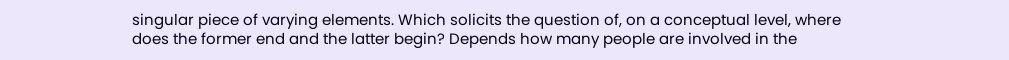singular piece of varying elements. Which solicits the question of, on a conceptual level, where does the former end and the latter begin? Depends how many people are involved in the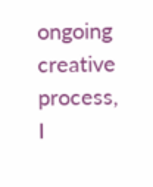ongoing creative process, I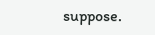suppose.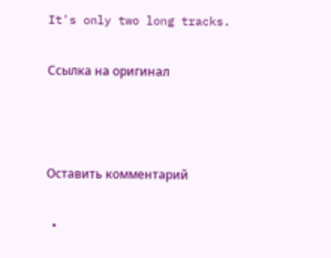It's only two long tracks.

Ссылка на оригинал



Оставить комментарий

  •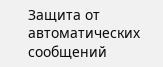Защита от автоматических сообщений